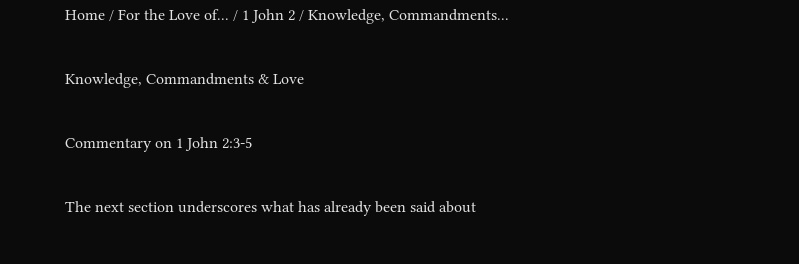Home / For the Love of... / 1 John 2 / Knowledge, Commandments...

Knowledge, Commandments & Love

Commentary on 1 John 2:3-5

The next section underscores what has already been said about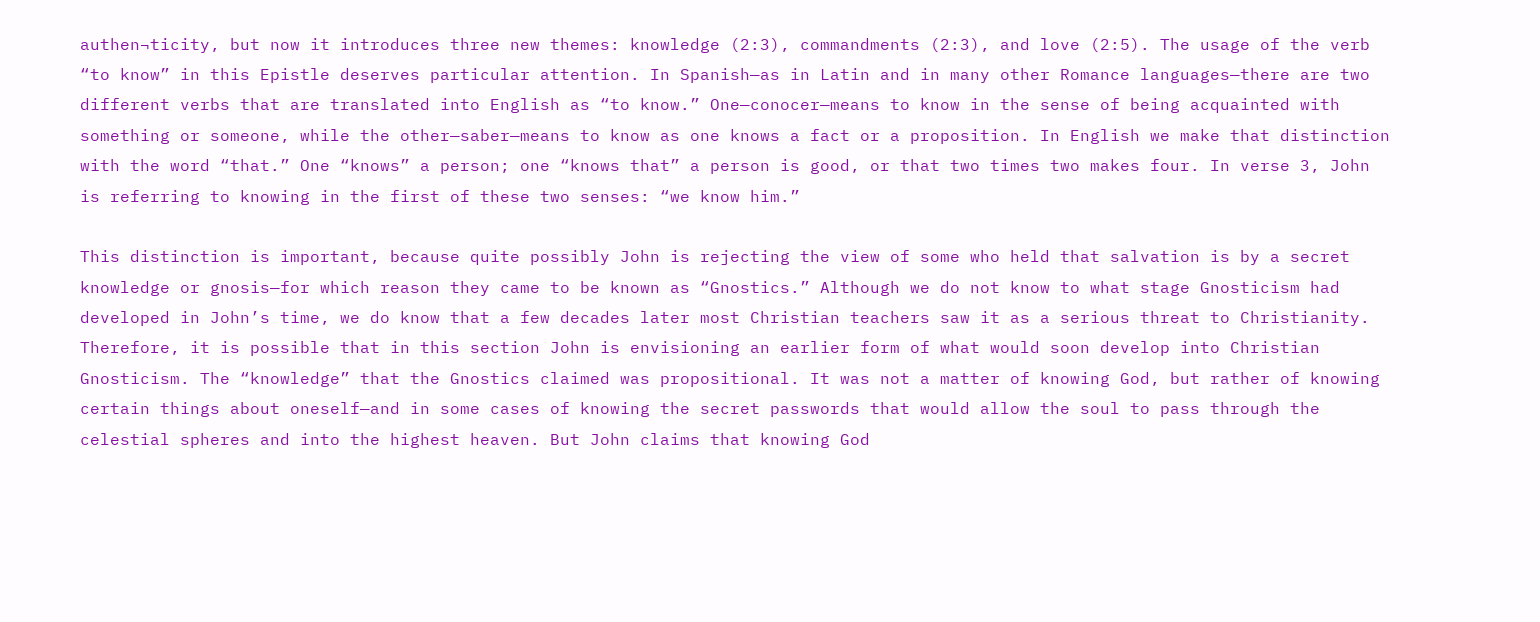authen¬ticity, but now it introduces three new themes: knowledge (2:3), commandments (2:3), and love (2:5). The usage of the verb “to know” in this Epistle deserves particular attention. In Spanish—as in Latin and in many other Romance languages—there are two different verbs that are translated into English as “to know.” One—conocer—means to know in the sense of being acquainted with something or someone, while the other—saber—means to know as one knows a fact or a proposition. In English we make that distinction with the word “that.” One “knows” a person; one “knows that” a person is good, or that two times two makes four. In verse 3, John is referring to knowing in the first of these two senses: “we know him.”

This distinction is important, because quite possibly John is rejecting the view of some who held that salvation is by a secret knowledge or gnosis—for which reason they came to be known as “Gnostics.” Although we do not know to what stage Gnosticism had developed in John’s time, we do know that a few decades later most Christian teachers saw it as a serious threat to Christianity. Therefore, it is possible that in this section John is envisioning an earlier form of what would soon develop into Christian Gnosticism. The “knowledge” that the Gnostics claimed was propositional. It was not a matter of knowing God, but rather of knowing certain things about oneself—and in some cases of knowing the secret passwords that would allow the soul to pass through the celestial spheres and into the highest heaven. But John claims that knowing God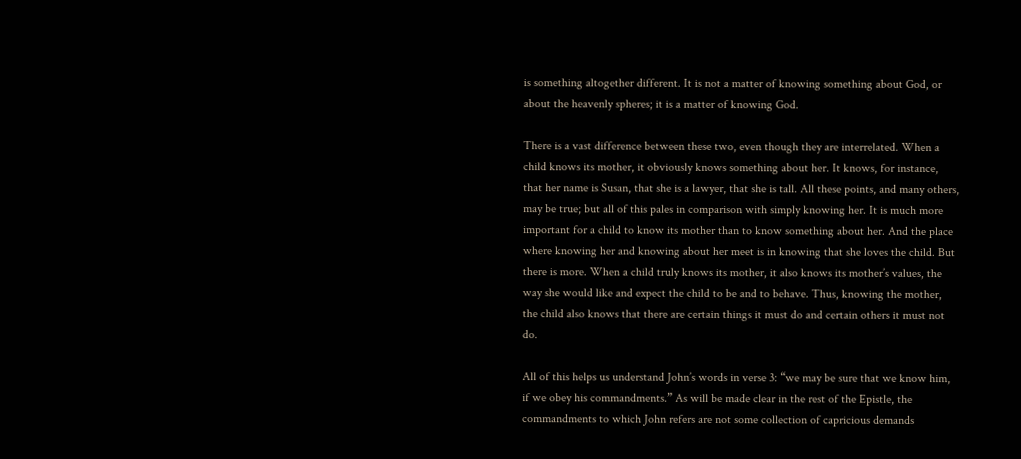is something altogether different. It is not a matter of knowing something about God, or about the heavenly spheres; it is a matter of knowing God.

There is a vast difference between these two, even though they are interrelated. When a child knows its mother, it obviously knows something about her. It knows, for instance, that her name is Susan, that she is a lawyer, that she is tall. All these points, and many others, may be true; but all of this pales in comparison with simply knowing her. It is much more important for a child to know its mother than to know something about her. And the place where knowing her and knowing about her meet is in knowing that she loves the child. But there is more. When a child truly knows its mother, it also knows its mother’s values, the way she would like and expect the child to be and to behave. Thus, knowing the mother, the child also knows that there are certain things it must do and certain others it must not do.

All of this helps us understand John’s words in verse 3: “we may be sure that we know him, if we obey his commandments.” As will be made clear in the rest of the Epistle, the commandments to which John refers are not some collection of capricious demands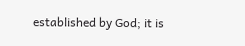established by God; it is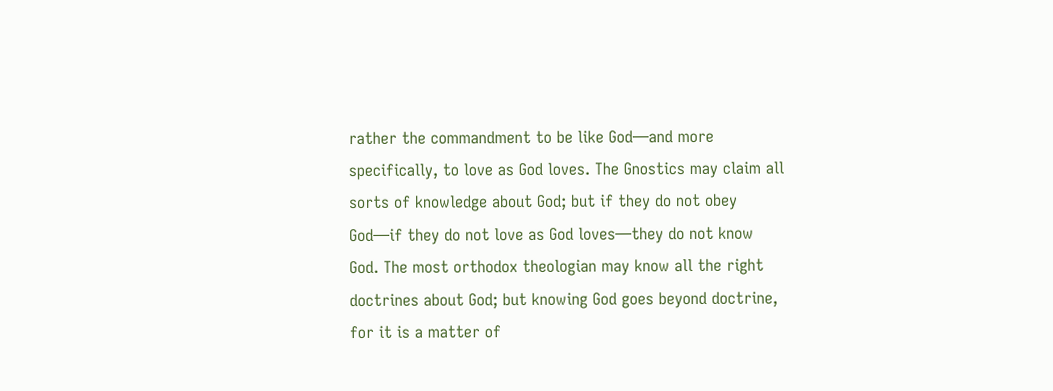rather the commandment to be like God—and more specifically, to love as God loves. The Gnostics may claim all sorts of knowledge about God; but if they do not obey God—if they do not love as God loves—they do not know God. The most orthodox theologian may know all the right doctrines about God; but knowing God goes beyond doctrine, for it is a matter of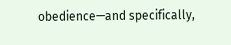obedience—and specifically,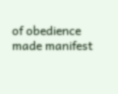of obedience made manifest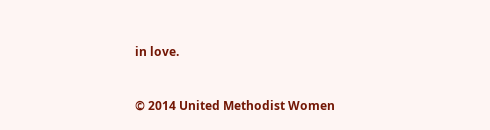in love.


© 2014 United Methodist Women